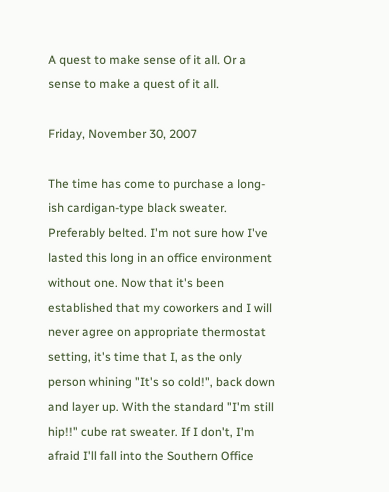A quest to make sense of it all. Or a sense to make a quest of it all.

Friday, November 30, 2007

The time has come to purchase a long-ish cardigan-type black sweater. Preferably belted. I'm not sure how I've lasted this long in an office environment without one. Now that it's been established that my coworkers and I will never agree on appropriate thermostat setting, it's time that I, as the only person whining "It's so cold!", back down and layer up. With the standard "I'm still hip!!" cube rat sweater. If I don't, I'm afraid I'll fall into the Southern Office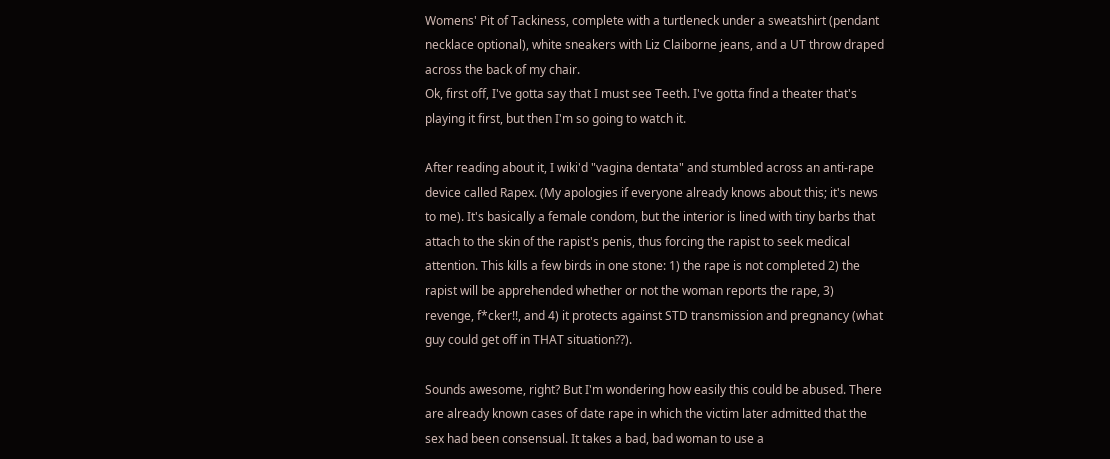Womens' Pit of Tackiness, complete with a turtleneck under a sweatshirt (pendant necklace optional), white sneakers with Liz Claiborne jeans, and a UT throw draped across the back of my chair.
Ok, first off, I've gotta say that I must see Teeth. I've gotta find a theater that's playing it first, but then I'm so going to watch it.

After reading about it, I wiki'd "vagina dentata" and stumbled across an anti-rape device called Rapex. (My apologies if everyone already knows about this; it's news to me). It's basically a female condom, but the interior is lined with tiny barbs that attach to the skin of the rapist's penis, thus forcing the rapist to seek medical attention. This kills a few birds in one stone: 1) the rape is not completed 2) the rapist will be apprehended whether or not the woman reports the rape, 3) revenge, f*cker!!, and 4) it protects against STD transmission and pregnancy (what guy could get off in THAT situation??).

Sounds awesome, right? But I'm wondering how easily this could be abused. There are already known cases of date rape in which the victim later admitted that the sex had been consensual. It takes a bad, bad woman to use a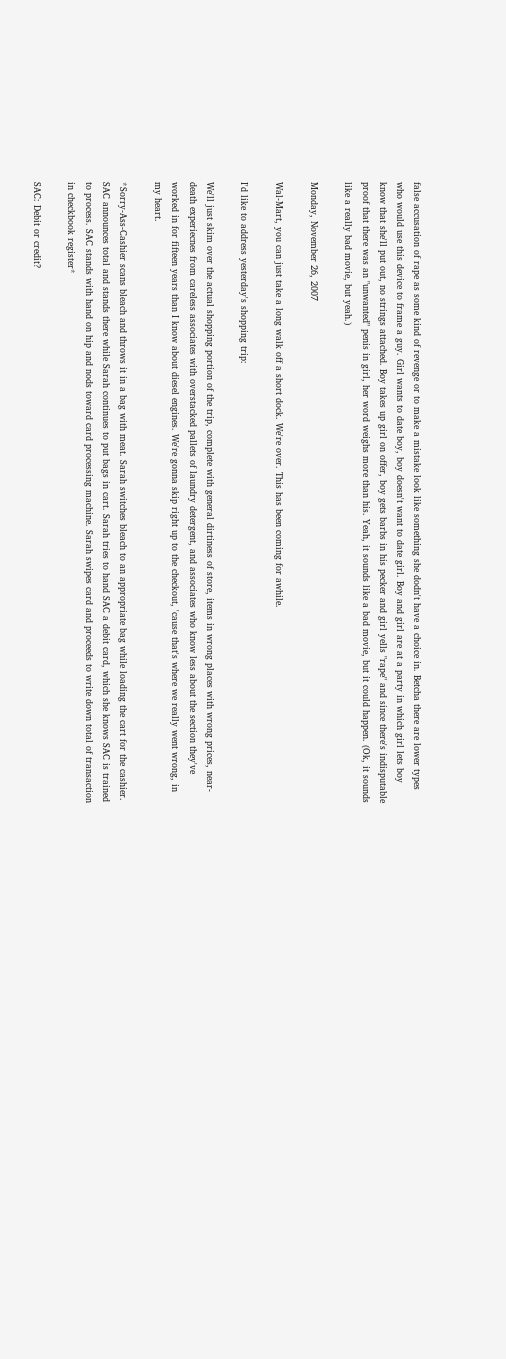false accusation of rape as some kind of revenge or to make a mistake look like something she dodn't have a choice in. Betcha there are lower types who would use this device to frame a guy. Girl wants to date boy, boy doesn't want to date girl. Boy and girl are at a party in which girl lets boy know that she'll put out, no strings attached. Boy takes up girl on offer, boy gets barbs in his pecker and girl yells "rape" and since there's indisputable proof that there was an "unwanted" penis in girl, her word weighs more than his. Yeah, it sounds like a bad movie, but it could happen. (Ok, it sounds like a really bad movie, but yeah.)

Monday, November 26, 2007

Wal-Mart, you can just take a long walk off a short dock. We're over. This has been coming for awhile.

I'd like to address yesterday's shopping trip:

We'll just skim over the actual shopping portion of the trip, complete with general dirtiness of store, items in wrong places with wrong prices, near-death experiecnes from careless associates with overstacked pallets of laundry detergent, and associates who know less about the section they've worked in for fifteen years than I know about diesel engines. We're gonna skip right up to the checkout, 'cause that's where we really went wrong, in my heart.

*Sorry-Ass-Cashier scans bleach and throws it in a bag with meat. Sarah switches bleach to an appropriate bag while loading the cart for the cashier. SAC announces total and stands there while Sarah continues to put bags in cart. Sarah tries to hand SAC a debit card, which she knows SAC is trained to process. SAC stands with hand on hip and nods toward card processing machine. Sarah swipes card and proceeds to write down total of transaction in checkbook register*

SAC: Debit or credit?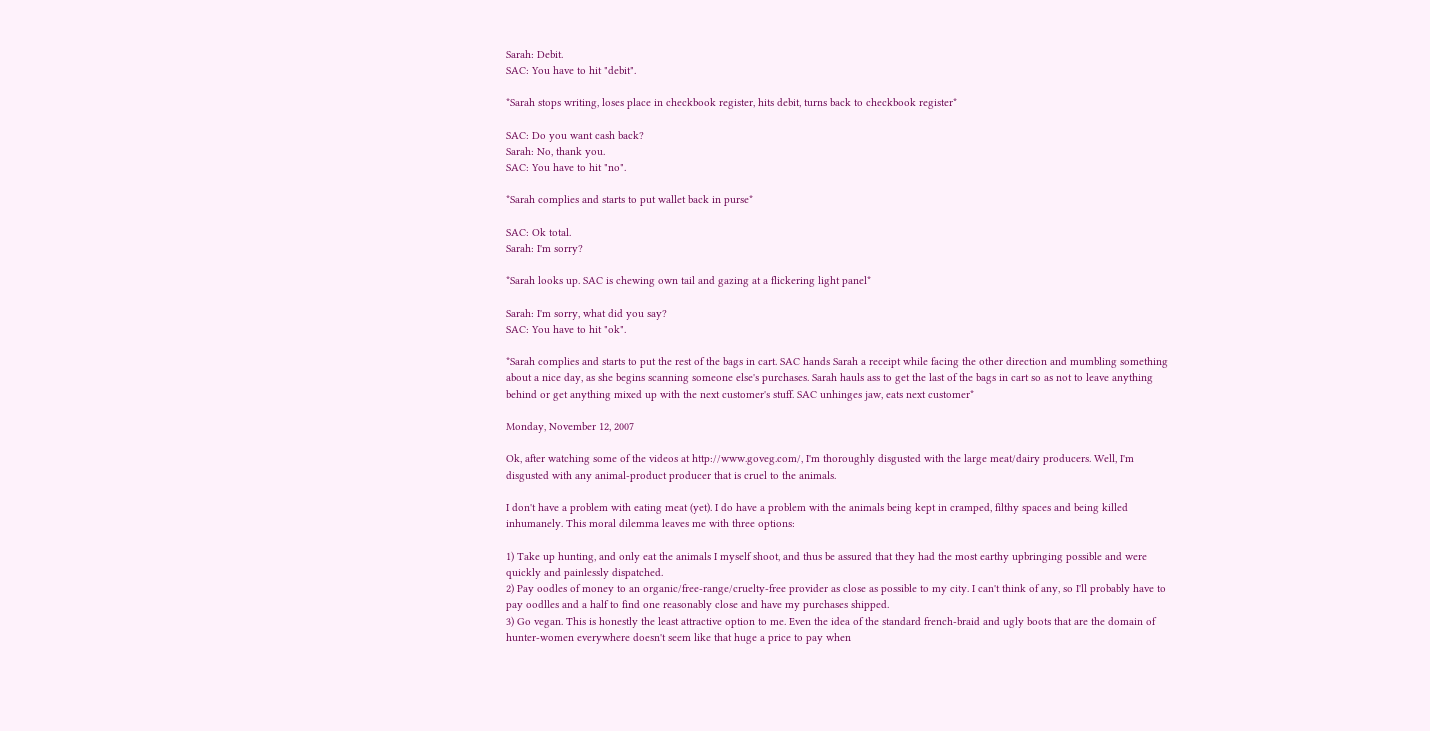Sarah: Debit.
SAC: You have to hit "debit".

*Sarah stops writing, loses place in checkbook register, hits debit, turns back to checkbook register*

SAC: Do you want cash back?
Sarah: No, thank you.
SAC: You have to hit "no".

*Sarah complies and starts to put wallet back in purse*

SAC: Ok total.
Sarah: I'm sorry?

*Sarah looks up. SAC is chewing own tail and gazing at a flickering light panel*

Sarah: I'm sorry, what did you say?
SAC: You have to hit "ok".

*Sarah complies and starts to put the rest of the bags in cart. SAC hands Sarah a receipt while facing the other direction and mumbling something about a nice day, as she begins scanning someone else's purchases. Sarah hauls ass to get the last of the bags in cart so as not to leave anything behind or get anything mixed up with the next customer's stuff. SAC unhinges jaw, eats next customer*

Monday, November 12, 2007

Ok, after watching some of the videos at http://www.goveg.com/, I'm thoroughly disgusted with the large meat/dairy producers. Well, I'm disgusted with any animal-product producer that is cruel to the animals.

I don't have a problem with eating meat (yet). I do have a problem with the animals being kept in cramped, filthy spaces and being killed inhumanely. This moral dilemma leaves me with three options:

1) Take up hunting, and only eat the animals I myself shoot, and thus be assured that they had the most earthy upbringing possible and were quickly and painlessly dispatched.
2) Pay oodles of money to an organic/free-range/cruelty-free provider as close as possible to my city. I can't think of any, so I'll probably have to pay oodlles and a half to find one reasonably close and have my purchases shipped.
3) Go vegan. This is honestly the least attractive option to me. Even the idea of the standard french-braid and ugly boots that are the domain of hunter-women everywhere doesn't seem like that huge a price to pay when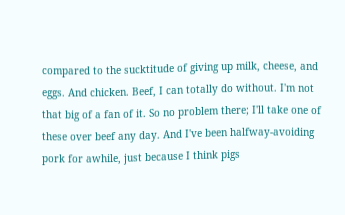compared to the sucktitude of giving up milk, cheese, and eggs. And chicken. Beef, I can totally do without. I'm not that big of a fan of it. So no problem there; I'll take one of these over beef any day. And I've been halfway-avoiding pork for awhile, just because I think pigs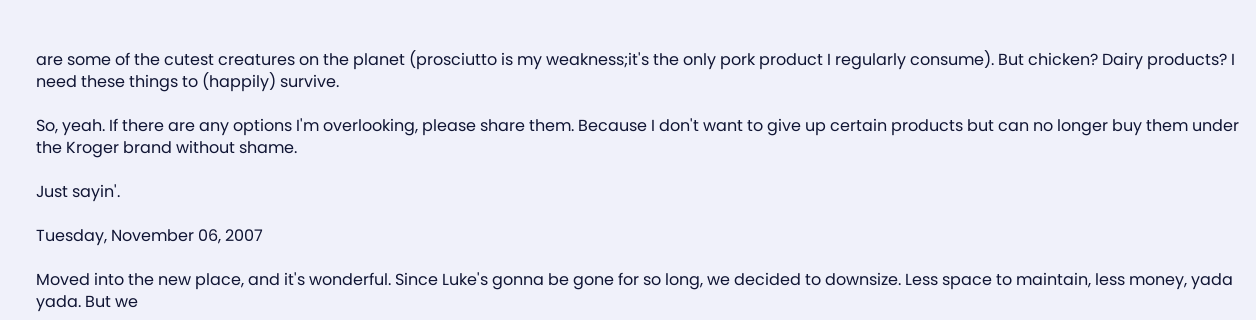are some of the cutest creatures on the planet (prosciutto is my weakness;it's the only pork product I regularly consume). But chicken? Dairy products? I need these things to (happily) survive.

So, yeah. If there are any options I'm overlooking, please share them. Because I don't want to give up certain products but can no longer buy them under the Kroger brand without shame.

Just sayin'.

Tuesday, November 06, 2007

Moved into the new place, and it's wonderful. Since Luke's gonna be gone for so long, we decided to downsize. Less space to maintain, less money, yada yada. But we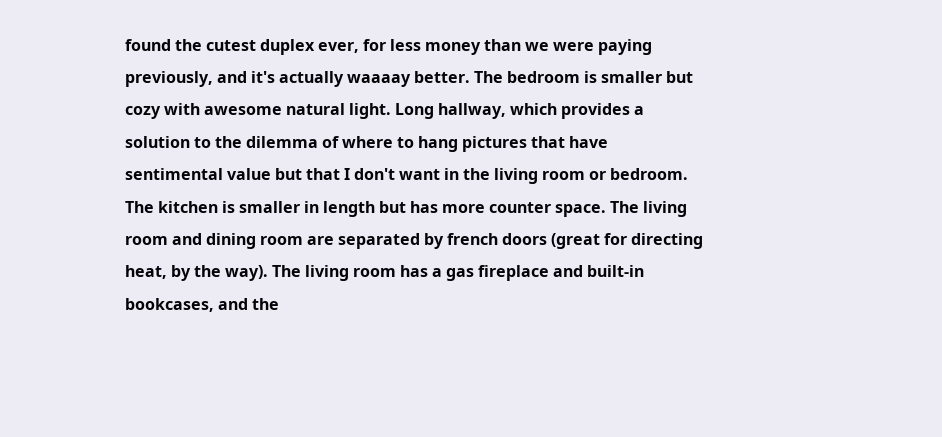found the cutest duplex ever, for less money than we were paying previously, and it's actually waaaay better. The bedroom is smaller but cozy with awesome natural light. Long hallway, which provides a solution to the dilemma of where to hang pictures that have sentimental value but that I don't want in the living room or bedroom. The kitchen is smaller in length but has more counter space. The living room and dining room are separated by french doors (great for directing heat, by the way). The living room has a gas fireplace and built-in bookcases, and the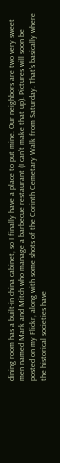dining room has a built-in china cabinet, so I finally have a place to put mine. Our neighbors are two very sweet men named Mark and Mitch who manage a barbecue restaurant (I can't make that up). Pictures will soon be posted on my Flickr, along with some shots of the Corinth Cemetary Walk from Saturday. That's basically where the historical societies have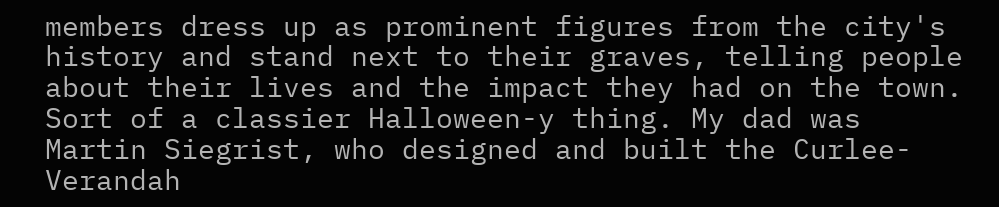members dress up as prominent figures from the city's history and stand next to their graves, telling people about their lives and the impact they had on the town. Sort of a classier Halloween-y thing. My dad was Martin Siegrist, who designed and built the Curlee-Verandah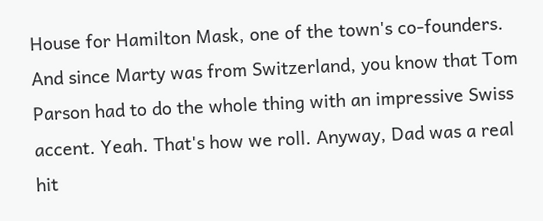House for Hamilton Mask, one of the town's co-founders. And since Marty was from Switzerland, you know that Tom Parson had to do the whole thing with an impressive Swiss accent. Yeah. That's how we roll. Anyway, Dad was a real hit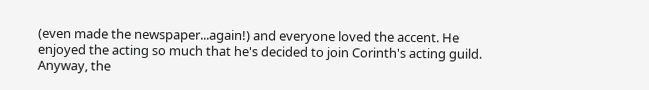(even made the newspaper...again!) and everyone loved the accent. He enjoyed the acting so much that he's decided to join Corinth's acting guild. Anyway, the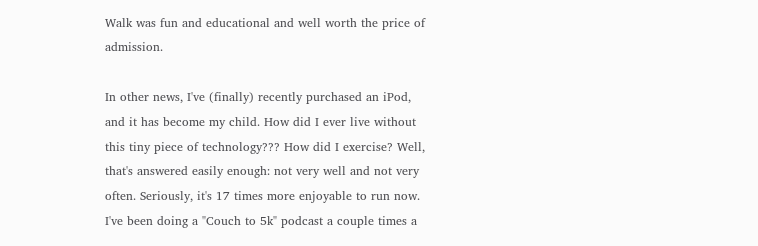Walk was fun and educational and well worth the price of admission.

In other news, I've (finally) recently purchased an iPod, and it has become my child. How did I ever live without this tiny piece of technology??? How did I exercise? Well, that's answered easily enough: not very well and not very often. Seriously, it's 17 times more enjoyable to run now. I've been doing a "Couch to 5k" podcast a couple times a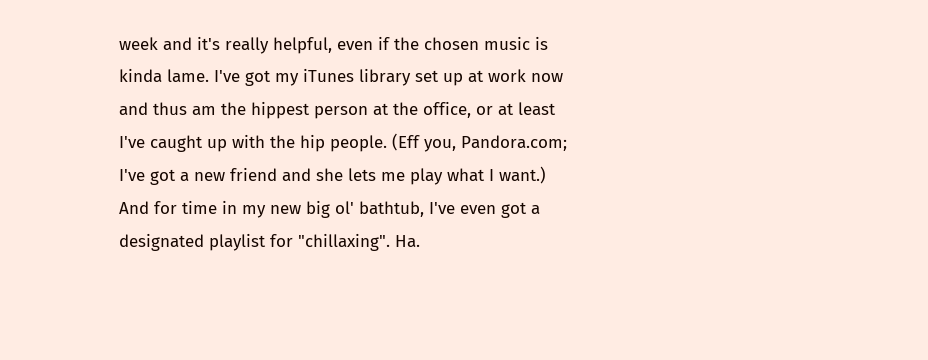week and it's really helpful, even if the chosen music is kinda lame. I've got my iTunes library set up at work now and thus am the hippest person at the office, or at least I've caught up with the hip people. (Eff you, Pandora.com; I've got a new friend and she lets me play what I want.) And for time in my new big ol' bathtub, I've even got a designated playlist for "chillaxing". Ha.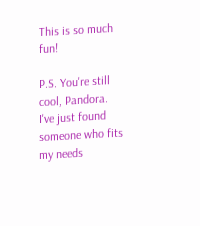This is so much fun!

P.S. You're still cool, Pandora. I've just found someone who fits my needs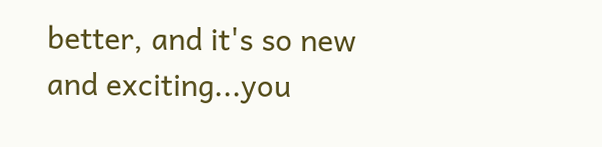better, and it's so new and exciting...you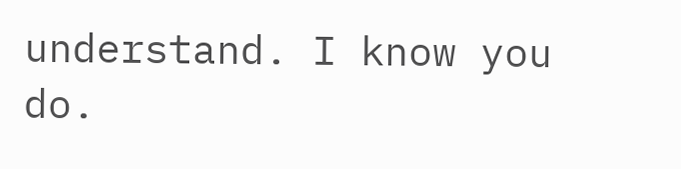understand. I know you do.